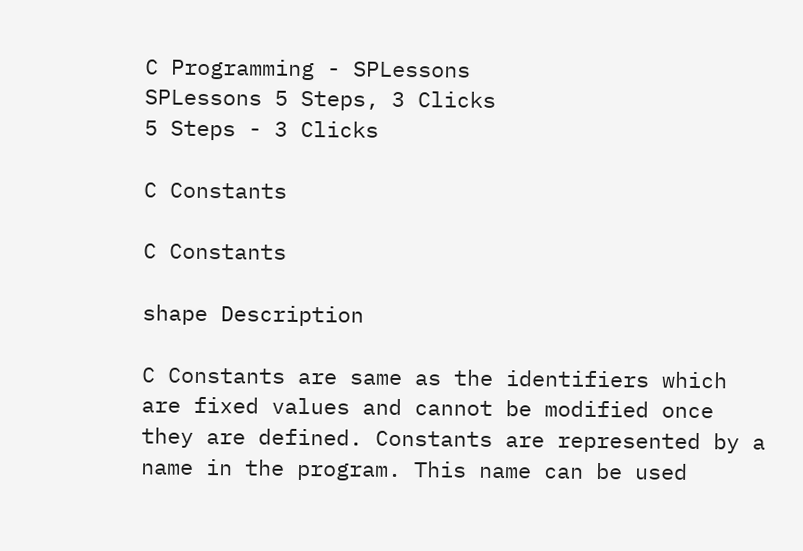C Programming - SPLessons
SPLessons 5 Steps, 3 Clicks
5 Steps - 3 Clicks

C Constants

C Constants

shape Description

C Constants are same as the identifiers which are fixed values and cannot be modified once they are defined. Constants are represented by a name in the program. This name can be used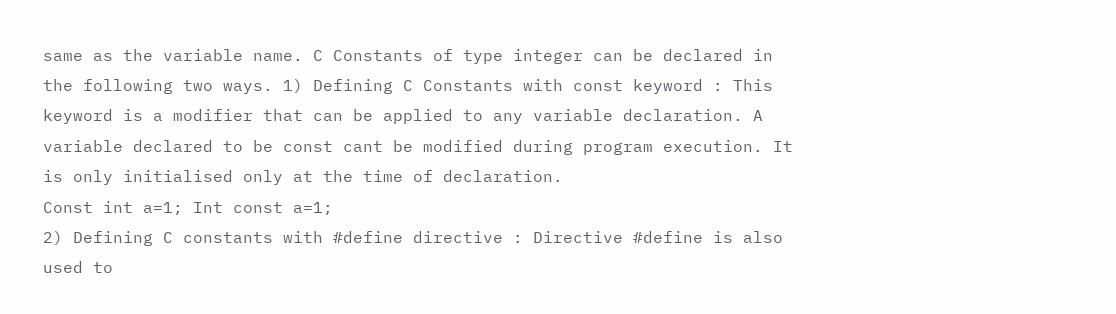same as the variable name. C Constants of type integer can be declared in the following two ways. 1) Defining C Constants with const keyword : This keyword is a modifier that can be applied to any variable declaration. A variable declared to be const cant be modified during program execution. It is only initialised only at the time of declaration.
Const int a=1; Int const a=1;
2) Defining C constants with #define directive : Directive #define is also used to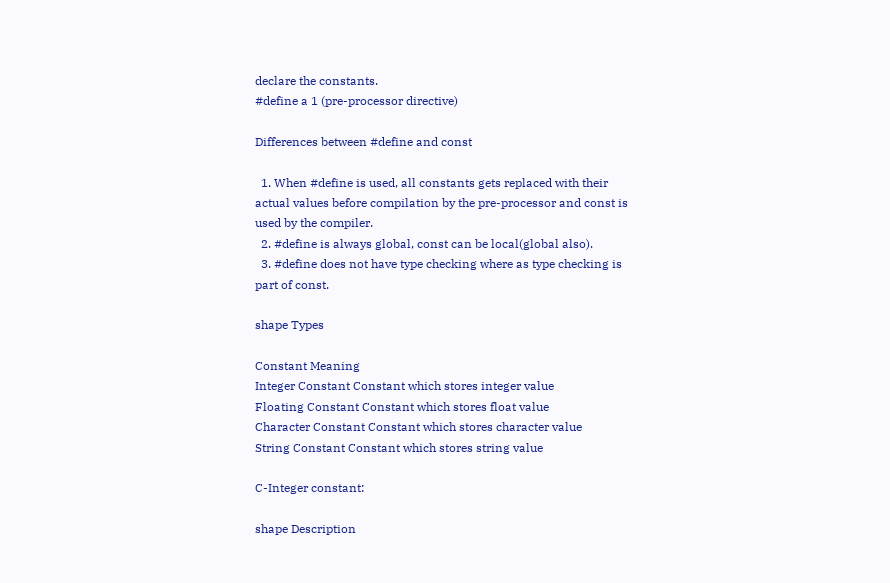declare the constants.
#define a 1 (pre-processor directive)

Differences between #define and const

  1. When #define is used, all constants gets replaced with their actual values before compilation by the pre-processor and const is used by the compiler.
  2. #define is always global, const can be local(global also).
  3. #define does not have type checking where as type checking is part of const.

shape Types

Constant Meaning
Integer Constant Constant which stores integer value
Floating Constant Constant which stores float value
Character Constant Constant which stores character value
String Constant Constant which stores string value

C-Integer constant:

shape Description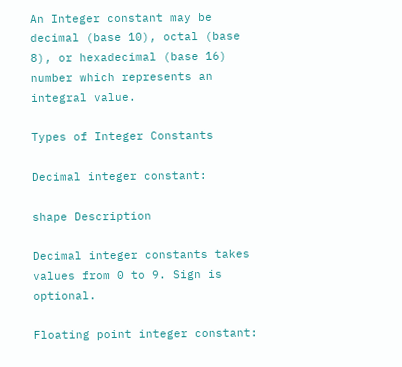An Integer constant may be decimal (base 10), octal (base 8), or hexadecimal (base 16) number which represents an integral value.

Types of Integer Constants

Decimal integer constant:

shape Description

Decimal integer constants takes values from 0 to 9. Sign is optional.

Floating point integer constant: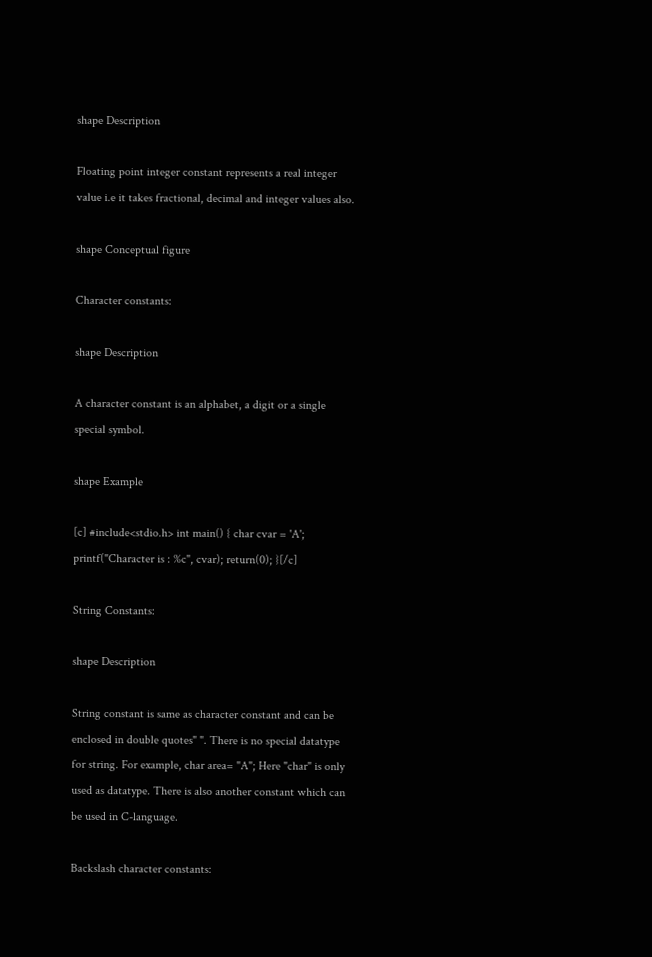shape Description

Floating point integer constant represents a real integer value i.e it takes fractional, decimal and integer values also.

shape Conceptual figure

Character constants:

shape Description

A character constant is an alphabet, a digit or a single special symbol.

shape Example

[c] #include<stdio.h> int main() { char cvar = 'A'; printf("Character is : %c", cvar); return(0); }[/c]

String Constants:

shape Description

String constant is same as character constant and can be enclosed in double quotes" ". There is no special datatype for string. For example, char area= "A"; Here "char" is only used as datatype. There is also another constant which can be used in C-language.

Backslash character constants: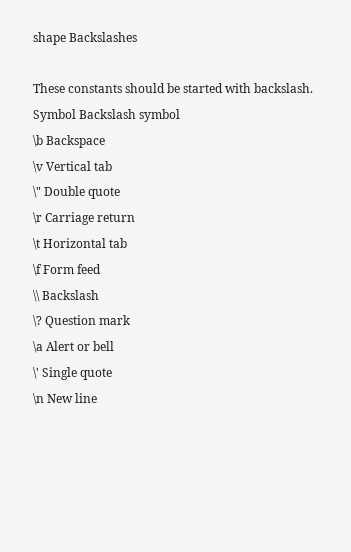shape Backslashes

These constants should be started with backslash.
Symbol Backslash symbol
\b Backspace
\v Vertical tab
\" Double quote
\r Carriage return
\t Horizontal tab
\f Form feed
\\ Backslash
\? Question mark
\a Alert or bell
\' Single quote
\n New line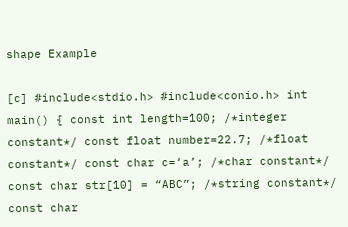shape Example

[c] #include<stdio.h> #include<conio.h> int main() { const int length=100; /*integer constant*/ const float number=22.7; /*float constant*/ const char c=‘a’; /*char constant*/ const char str[10] = “ABC”; /*string constant*/ const char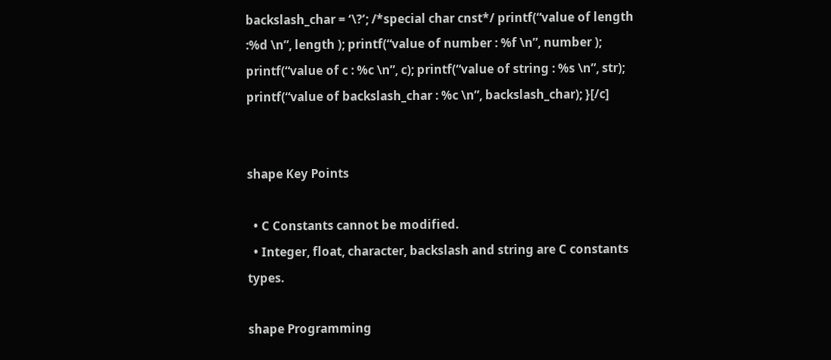backslash_char = ‘\?’; /*special char cnst*/ printf(“value of length :%d \n”, length ); printf(“value of number : %f \n”, number ); printf(“value of c : %c \n”, c); printf(“value of string : %s \n”, str); printf(“value of backslash_char : %c \n”, backslash_char); }[/c]


shape Key Points

  • C Constants cannot be modified.
  • Integer, float, character, backslash and string are C constants types.

shape Programming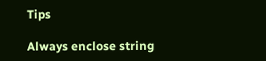Tips

Always enclose string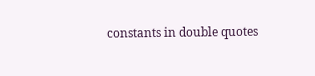constants in double quotes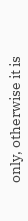only, otherwise it is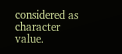considered as character value.